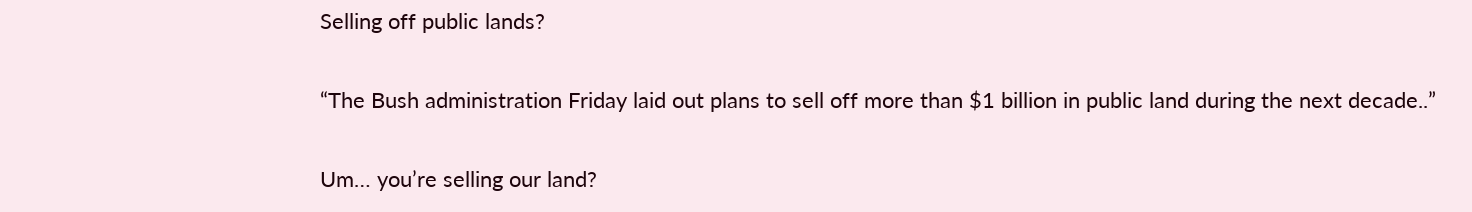Selling off public lands?

“The Bush administration Friday laid out plans to sell off more than $1 billion in public land during the next decade..”

Um… you’re selling our land?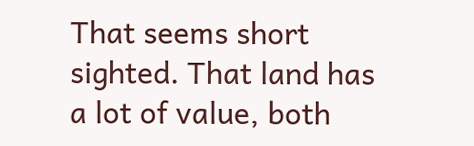That seems short sighted. That land has a lot of value, both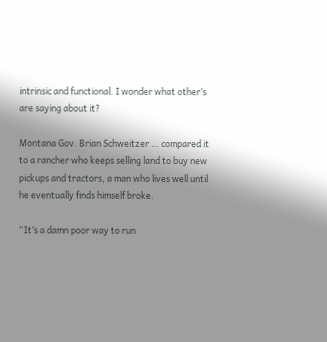intrinsic and functional. I wonder what other’s are saying about it?

Montana Gov. Brian Schweitzer … compared it to a rancher who keeps selling land to buy new pickups and tractors, a man who lives well until he eventually finds himself broke.

“It’s a damn poor way to run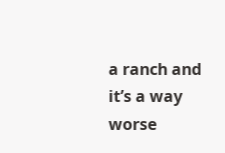a ranch and it’s a way worse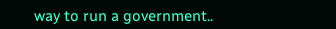way to run a government..